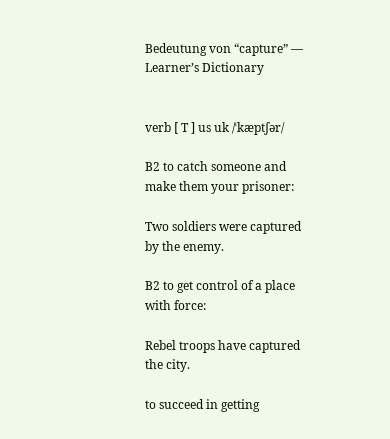Bedeutung von “capture” — Learner’s Dictionary


verb [ T ] us uk /ˈkæptʃər/

B2 to catch someone and make them your prisoner:

Two soldiers were captured by the enemy.

B2 to get control of a place with force:

Rebel troops have captured the city.

to succeed in getting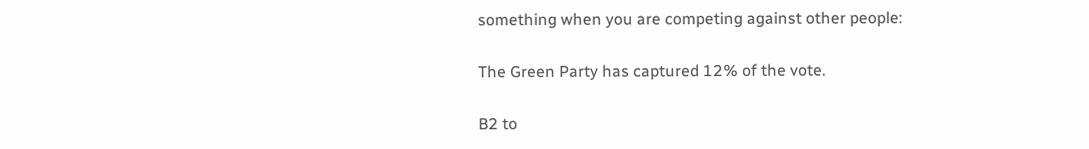something when you are competing against other people:

The Green Party has captured 12% of the vote.

B2 to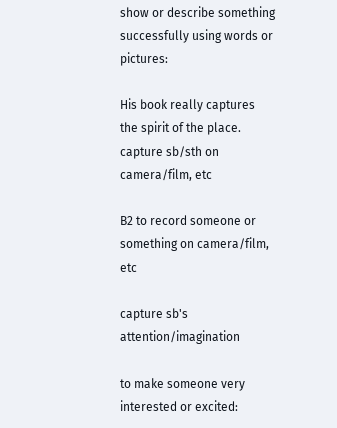show or describe something successfully using words or pictures:

His book really captures the spirit of the place.
capture sb/sth on camera/film, etc

B2 to record someone or something on camera/film, etc

capture sb's attention/imagination

to make someone very interested or excited: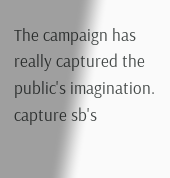The campaign has really captured the public's imagination.
capture sb's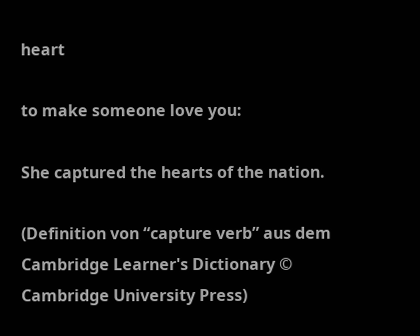heart

to make someone love you:

She captured the hearts of the nation.

(Definition von “capture verb” aus dem Cambridge Learner's Dictionary © Cambridge University Press)